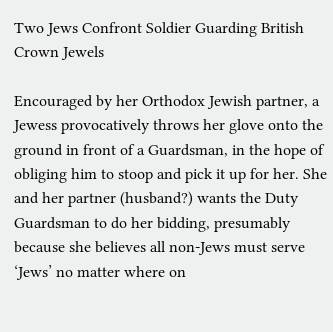Two Jews Confront Soldier Guarding British Crown Jewels

Encouraged by her Orthodox Jewish partner, a Jewess provocatively throws her glove onto the ground in front of a Guardsman, in the hope of obliging him to stoop and pick it up for her. She and her partner (husband?) wants the Duty Guardsman to do her bidding, presumably because she believes all non-Jews must serve ‘Jews’ no matter where on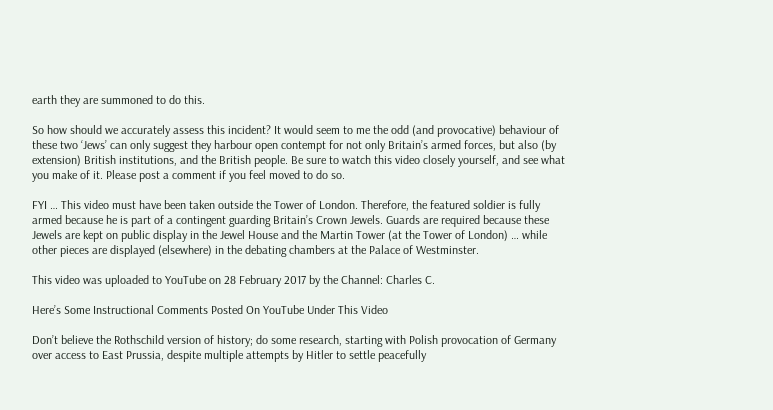earth they are summoned to do this.

So how should we accurately assess this incident? It would seem to me the odd (and provocative) behaviour of these two ‘Jews’ can only suggest they harbour open contempt for not only Britain’s armed forces, but also (by extension) British institutions, and the British people. Be sure to watch this video closely yourself, and see what you make of it. Please post a comment if you feel moved to do so.

FYI … This video must have been taken outside the Tower of London. Therefore, the featured soldier is fully armed because he is part of a contingent guarding Britain’s Crown Jewels. Guards are required because these Jewels are kept on public display in the Jewel House and the Martin Tower (at the Tower of London) … while other pieces are displayed (elsewhere) in the debating chambers at the Palace of Westminster.

This video was uploaded to YouTube on 28 February 2017 by the Channel: Charles C.

Here’s Some Instructional Comments Posted On YouTube Under This Video

Don’t believe the Rothschild version of history; do some research, starting with Polish provocation of Germany over access to East Prussia, despite multiple attempts by Hitler to settle peacefully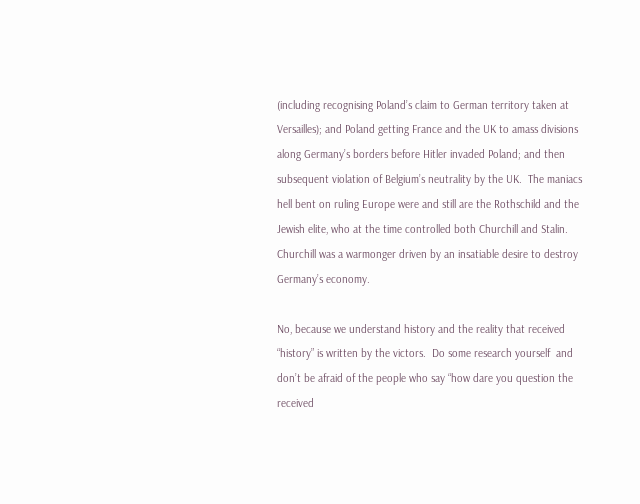(including recognising Poland’s claim to German territory taken at Versailles); and Poland getting France and the UK to amass divisions along Germany’s borders before Hitler invaded Poland; and then subsequent violation of Belgium’s neutrality by the UK.  The maniacs hell bent on ruling Europe were and still are the Rothschild and the Jewish elite, who at the time controlled both Churchill and Stalin. Churchill was a warmonger driven by an insatiable desire to destroy Germany’s economy.

No, because we understand history and the reality that received “history” is written by the victors.  Do some research yourself  and don’t be afraid of the people who say “how dare you question the received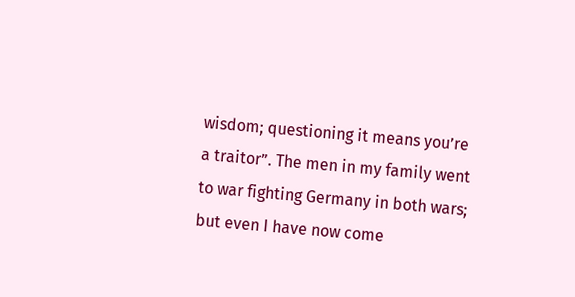wisdom; questioning it means you’re a traitor”. The men in my family went to war fighting Germany in both wars; but even I have now come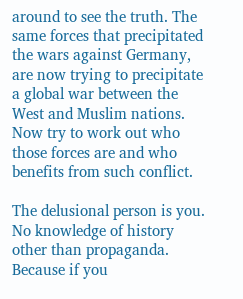around to see the truth. The same forces that precipitated the wars against Germany, are now trying to precipitate a global war between the West and Muslim nations.  Now try to work out who those forces are and who benefits from such conflict.

The delusional person is you.  No knowledge of history other than propaganda.  Because if you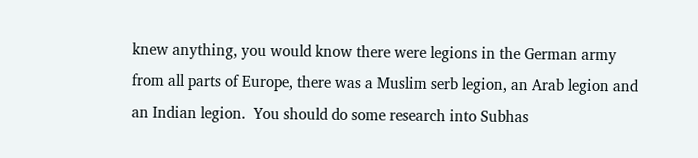knew anything, you would know there were legions in the German army from all parts of Europe, there was a Muslim serb legion, an Arab legion and an Indian legion.  You should do some research into Subhas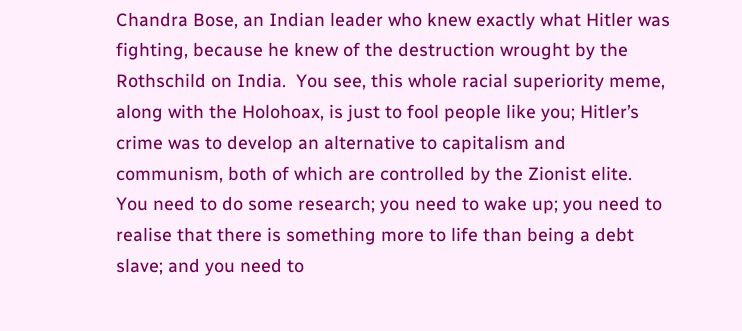Chandra Bose, an Indian leader who knew exactly what Hitler was fighting, because he knew of the destruction wrought by the Rothschild on India.  You see, this whole racial superiority meme, along with the Holohoax, is just to fool people like you; Hitler’s crime was to develop an alternative to capitalism and communism, both of which are controlled by the Zionist elite.  You need to do some research; you need to wake up; you need to realise that there is something more to life than being a debt slave; and you need to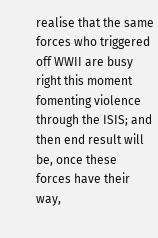realise that the same forces who triggered off WWII are busy right this moment fomenting violence through the ISIS; and then end result will be, once these forces have their way,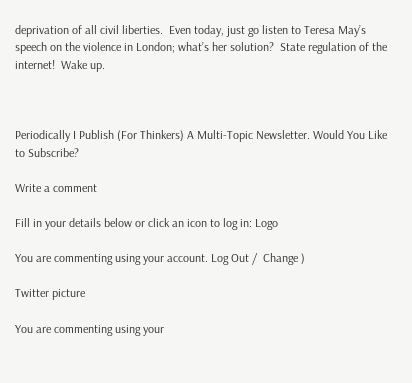deprivation of all civil liberties.  Even today, just go listen to Teresa May’s speech on the violence in London; what’s her solution?  State regulation of the internet!  Wake up.



Periodically I Publish (For Thinkers) A Multi-Topic Newsletter. Would You Like to Subscribe?

Write a comment

Fill in your details below or click an icon to log in: Logo

You are commenting using your account. Log Out /  Change )

Twitter picture

You are commenting using your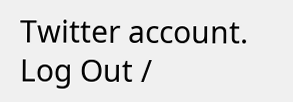Twitter account. Log Out /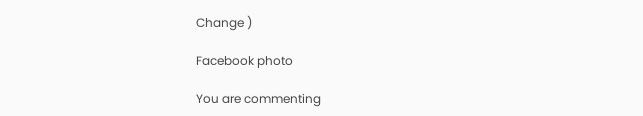Change )

Facebook photo

You are commenting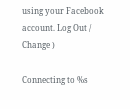using your Facebook account. Log Out /  Change )

Connecting to %s